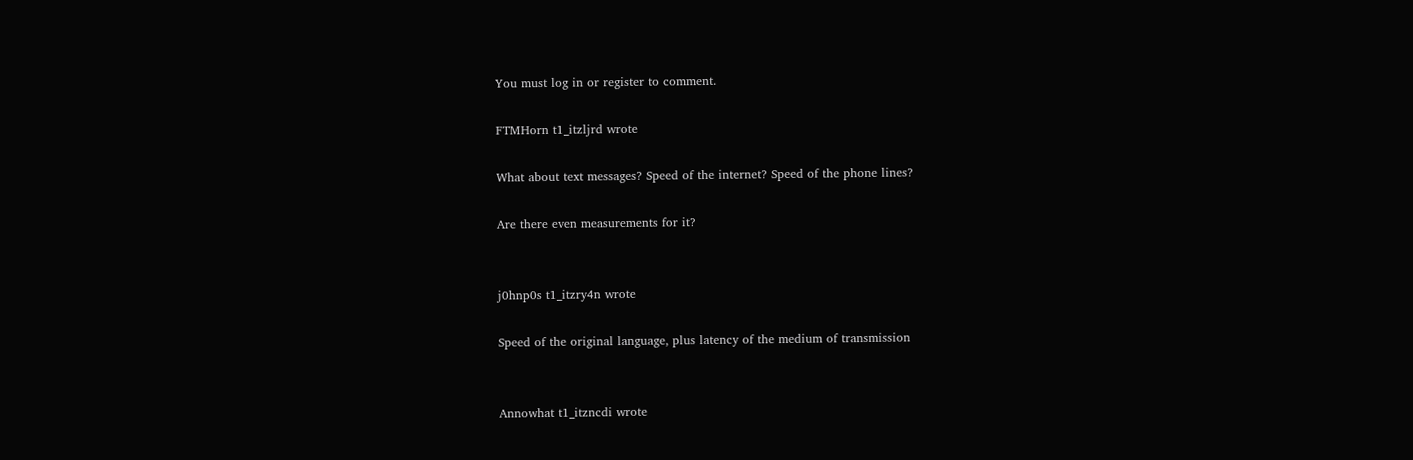You must log in or register to comment.

FTMHorn t1_itzljrd wrote

What about text messages? Speed of the internet? Speed of the phone lines?

Are there even measurements for it?


j0hnp0s t1_itzry4n wrote

Speed of the original language, plus latency of the medium of transmission


Annowhat t1_itzncdi wrote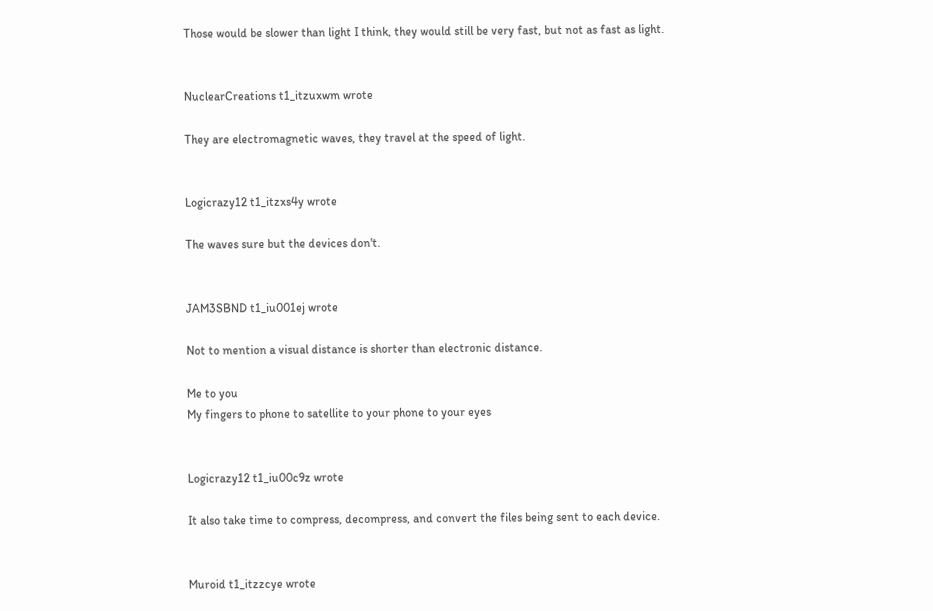Those would be slower than light I think, they would still be very fast, but not as fast as light.


NuclearCreations t1_itzuxwm wrote

They are electromagnetic waves, they travel at the speed of light.


Logicrazy12 t1_itzxs4y wrote

The waves sure but the devices don't.


JAM3SBND t1_iu001ej wrote

Not to mention a visual distance is shorter than electronic distance.

Me to you
My fingers to phone to satellite to your phone to your eyes


Logicrazy12 t1_iu00c9z wrote

It also take time to compress, decompress, and convert the files being sent to each device.


Muroid t1_itzzcye wrote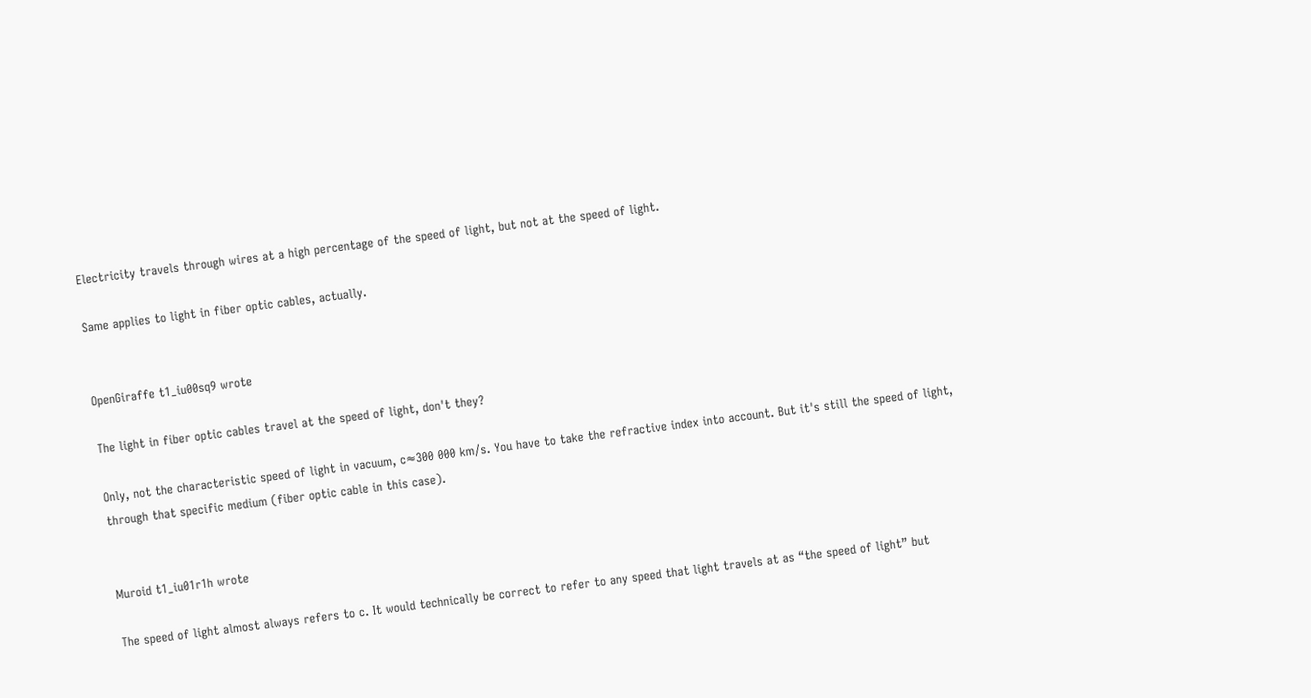Electricity travels through wires at a high percentage of the speed of light, but not at the speed of light.

Same applies to light in fiber optic cables, actually.


OpenGiraffe t1_iu00sq9 wrote

The light in fiber optic cables travel at the speed of light, don't they?

Only, not the characteristic speed of light in vacuum, c≈300 000 km/s. You have to take the refractive index into account. But it's still the speed of light, through that specific medium (fiber optic cable in this case).


Muroid t1_iu01r1h wrote

The speed of light almost always refers to c. It would technically be correct to refer to any speed that light travels at as “the speed of light” but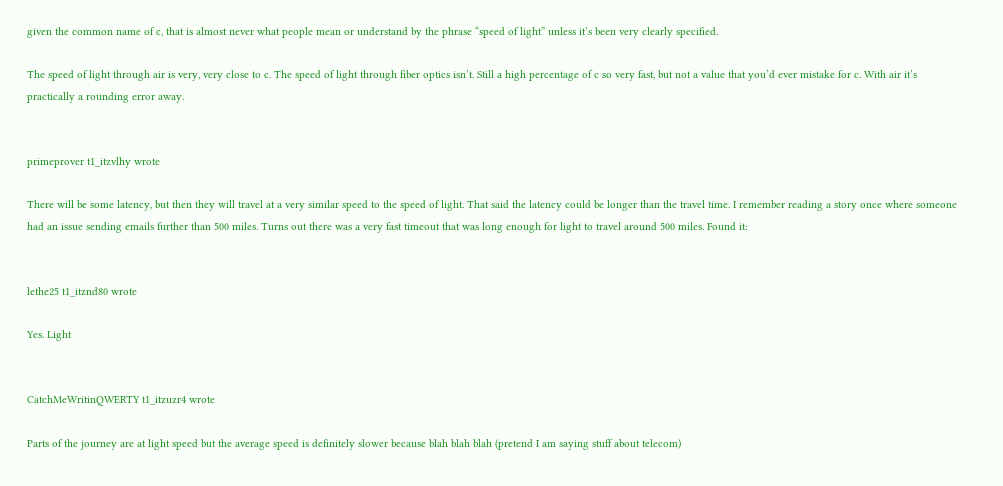given the common name of c, that is almost never what people mean or understand by the phrase “speed of light” unless it’s been very clearly specified.

The speed of light through air is very, very close to c. The speed of light through fiber optics isn’t. Still a high percentage of c so very fast, but not a value that you’d ever mistake for c. With air it’s practically a rounding error away.


primeprover t1_itzvlhy wrote

There will be some latency, but then they will travel at a very similar speed to the speed of light. That said the latency could be longer than the travel time. I remember reading a story once where someone had an issue sending emails further than 500 miles. Turns out there was a very fast timeout that was long enough for light to travel around 500 miles. Found it:


lethe25 t1_itznd80 wrote

Yes. Light


CatchMeWritinQWERTY t1_itzuzr4 wrote

Parts of the journey are at light speed but the average speed is definitely slower because blah blah blah (pretend I am saying stuff about telecom)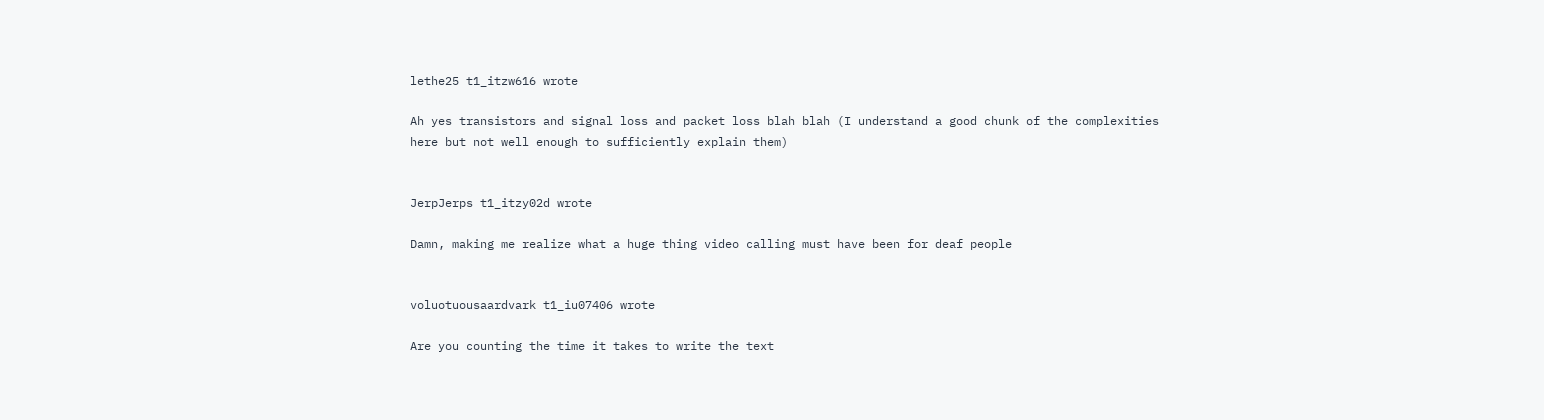lethe25 t1_itzw616 wrote

Ah yes transistors and signal loss and packet loss blah blah (I understand a good chunk of the complexities here but not well enough to sufficiently explain them)


JerpJerps t1_itzy02d wrote

Damn, making me realize what a huge thing video calling must have been for deaf people


voluotuousaardvark t1_iu07406 wrote

Are you counting the time it takes to write the text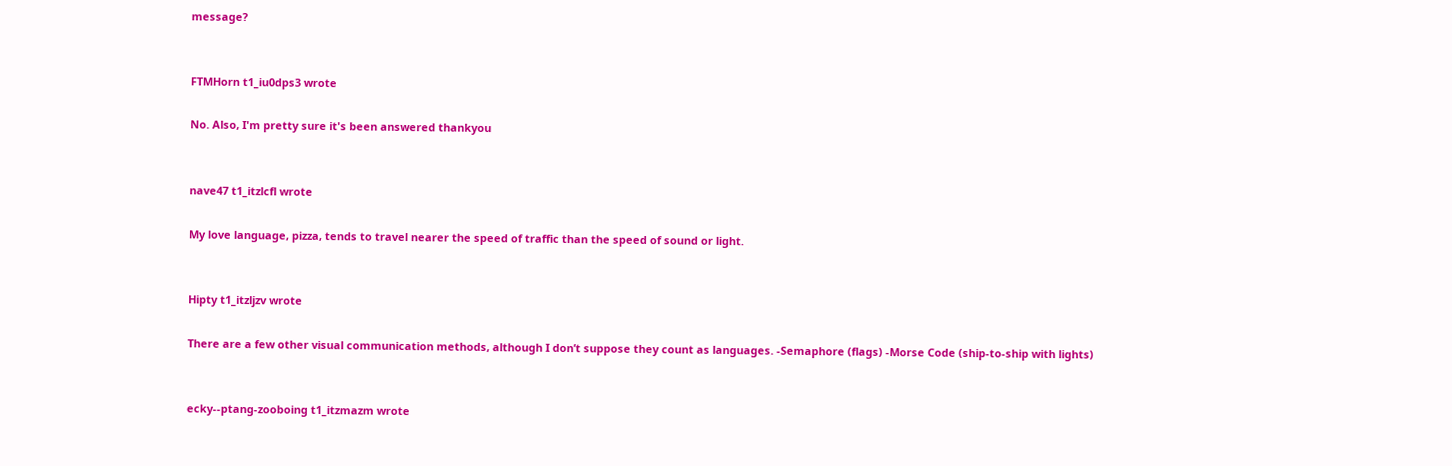message?


FTMHorn t1_iu0dps3 wrote

No. Also, I'm pretty sure it's been answered thankyou


nave47 t1_itzlcfl wrote

My love language, pizza, tends to travel nearer the speed of traffic than the speed of sound or light.


Hipty t1_itzljzv wrote

There are a few other visual communication methods, although I don’t suppose they count as languages. -Semaphore (flags) -Morse Code (ship-to-ship with lights)


ecky--ptang-zooboing t1_itzmazm wrote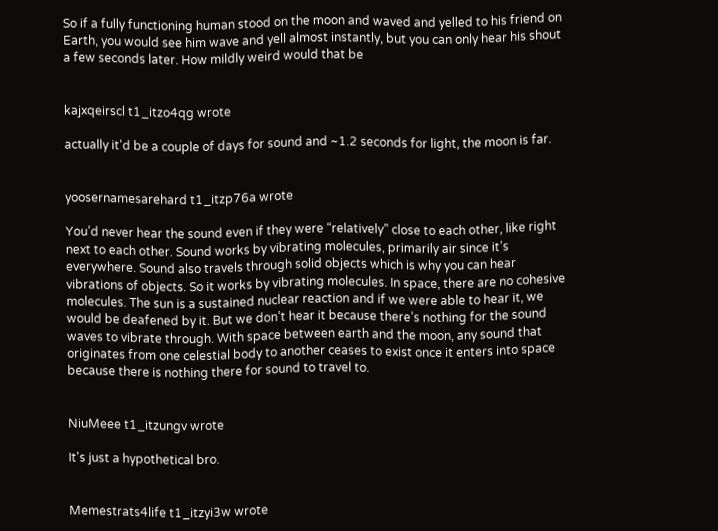So if a fully functioning human stood on the moon and waved and yelled to his friend on Earth, you would see him wave and yell almost instantly, but you can only hear his shout a few seconds later. How mildly weird would that be


kajxqeirscl t1_itzo4qg wrote

actually it'd be a couple of days for sound and ~1.2 seconds for light, the moon is far.


yoosernamesarehard t1_itzp76a wrote

You’d never hear the sound even if they were “relatively” close to each other, like right next to each other. Sound works by vibrating molecules, primarily air since it’s everywhere. Sound also travels through solid objects which is why you can hear vibrations of objects. So it works by vibrating molecules. In space, there are no cohesive molecules. The sun is a sustained nuclear reaction and if we were able to hear it, we would be deafened by it. But we don’t hear it because there’s nothing for the sound waves to vibrate through. With space between earth and the moon, any sound that originates from one celestial body to another ceases to exist once it enters into space because there is nothing there for sound to travel to.


NiuMeee t1_itzungv wrote

It's just a hypothetical bro.


Memestrats4life t1_itzyi3w wrote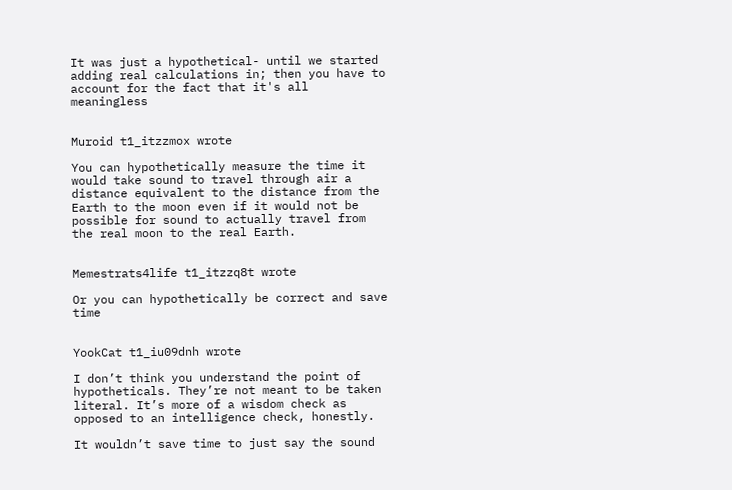It was just a hypothetical- until we started adding real calculations in; then you have to account for the fact that it's all meaningless


Muroid t1_itzzmox wrote

You can hypothetically measure the time it would take sound to travel through air a distance equivalent to the distance from the Earth to the moon even if it would not be possible for sound to actually travel from the real moon to the real Earth.


Memestrats4life t1_itzzq8t wrote

Or you can hypothetically be correct and save time


YookCat t1_iu09dnh wrote

I don’t think you understand the point of hypotheticals. They’re not meant to be taken literal. It’s more of a wisdom check as opposed to an intelligence check, honestly.

It wouldn’t save time to just say the sound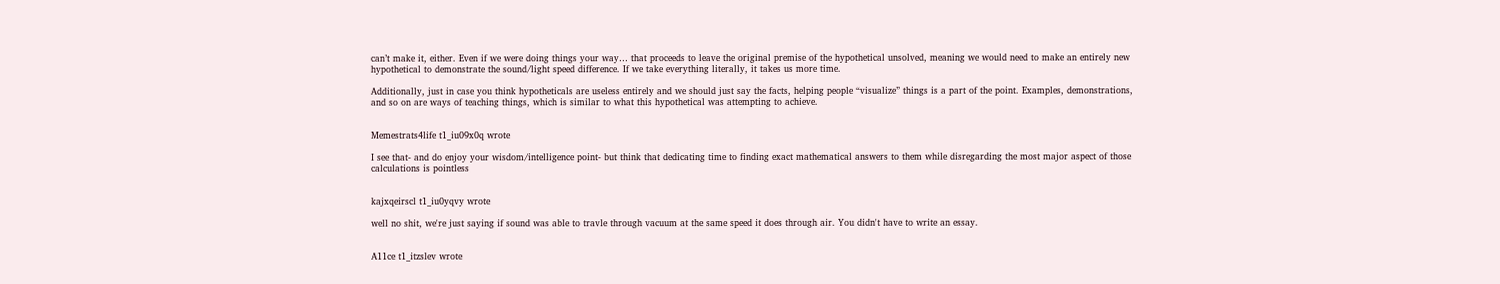can’t make it, either. Even if we were doing things your way… that proceeds to leave the original premise of the hypothetical unsolved, meaning we would need to make an entirely new hypothetical to demonstrate the sound/light speed difference. If we take everything literally, it takes us more time.

Additionally, just in case you think hypotheticals are useless entirely and we should just say the facts, helping people “visualize” things is a part of the point. Examples, demonstrations, and so on are ways of teaching things, which is similar to what this hypothetical was attempting to achieve.


Memestrats4life t1_iu09x0q wrote

I see that- and do enjoy your wisdom/intelligence point- but think that dedicating time to finding exact mathematical answers to them while disregarding the most major aspect of those calculations is pointless


kajxqeirscl t1_iu0yqvy wrote

well no shit, we're just saying if sound was able to travle through vacuum at the same speed it does through air. You didn't have to write an essay.


A11ce t1_itzslev wrote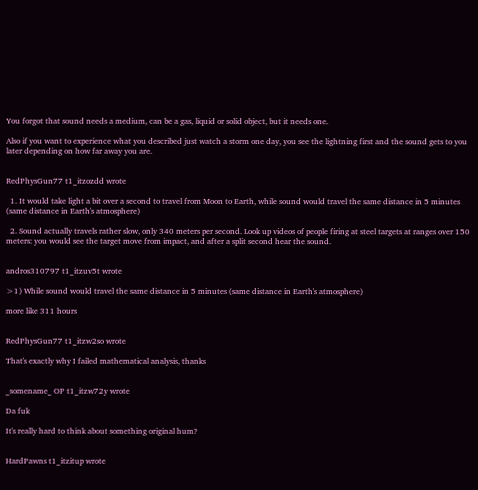You forgot that sound needs a medium, can be a gas, liquid or solid object, but it needs one.

Also if you want to experience what you described just watch a storm one day, you see the lightning first and the sound gets to you later depending on how far away you are.


RedPhysGun77 t1_itzozdd wrote

  1. It would take light a bit over a second to travel from Moon to Earth, while sound would travel the same distance in 5 minutes (same distance in Earth's atmosphere)

  2. Sound actually travels rather slow, only 340 meters per second. Look up videos of people firing at steel targets at ranges over 150 meters: you would see the target move from impact, and after a split second hear the sound.


andros310797 t1_itzuv5t wrote

>1) While sound would travel the same distance in 5 minutes (same distance in Earth's atmosphere)

more like 311 hours


RedPhysGun77 t1_itzw2so wrote

That's exactly why I failed mathematical analysis, thanks


_somename_ OP t1_itzw72y wrote

Da fuk

It's really hard to think about something original hum?


HardPawns t1_itzitup wrote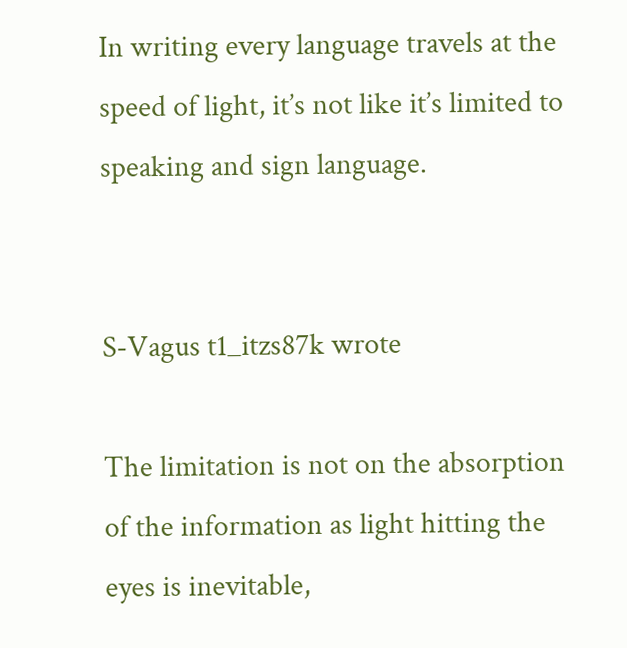In writing every language travels at the speed of light, it’s not like it’s limited to speaking and sign language.


S-Vagus t1_itzs87k wrote

The limitation is not on the absorption of the information as light hitting the eyes is inevitable,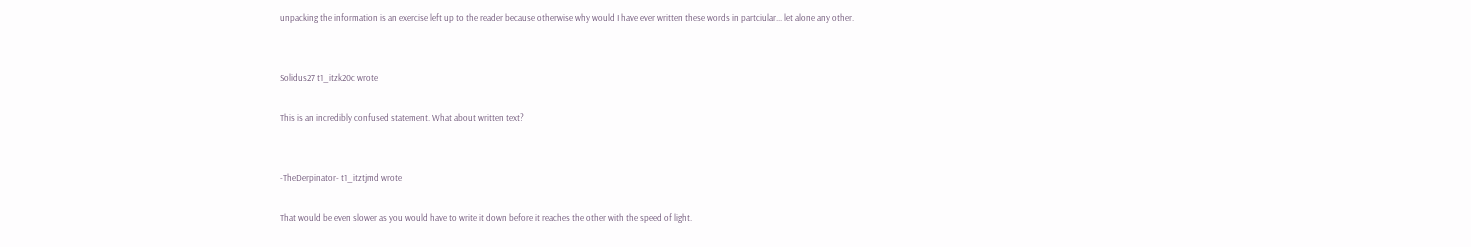unpacking the information is an exercise left up to the reader because otherwise why would I have ever written these words in partciular... let alone any other.


Solidus27 t1_itzk20c wrote

This is an incredibly confused statement. What about written text?


-TheDerpinator- t1_itztjmd wrote

That would be even slower as you would have to write it down before it reaches the other with the speed of light.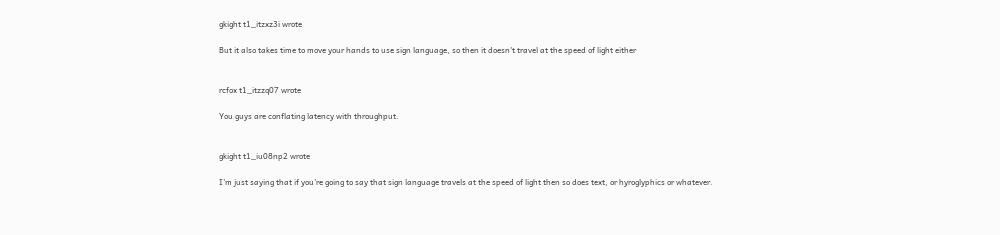gkight t1_itzxz3i wrote

But it also takes time to move your hands to use sign language, so then it doesn't travel at the speed of light either


rcfox t1_itzzq07 wrote

You guys are conflating latency with throughput.


gkight t1_iu08np2 wrote

I'm just saying that if you're going to say that sign language travels at the speed of light then so does text, or hyroglyphics or whatever.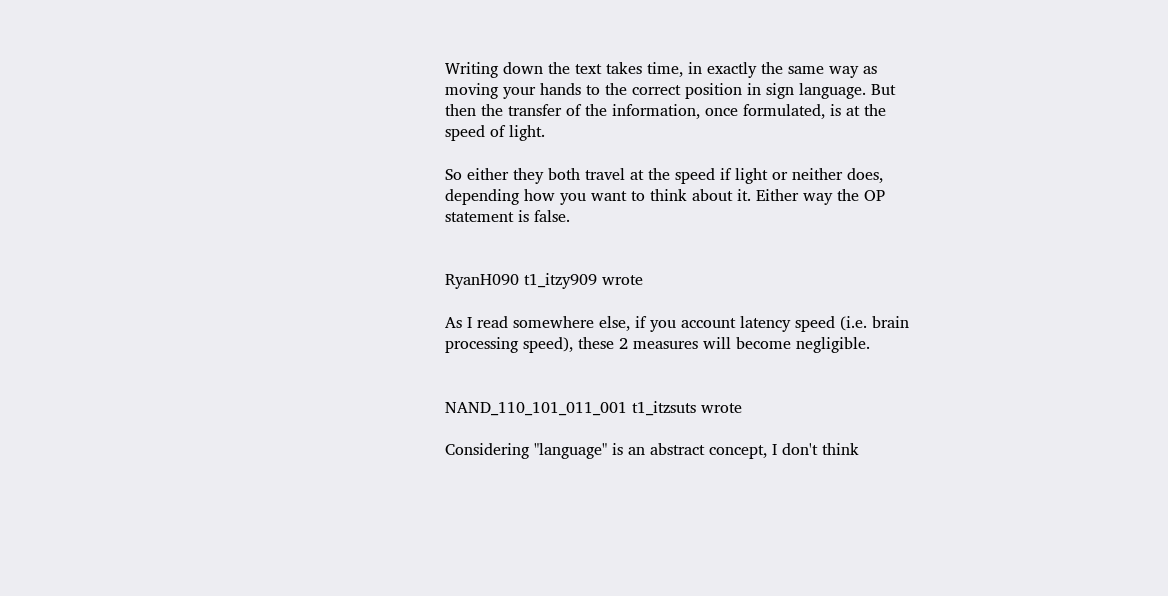Writing down the text takes time, in exactly the same way as moving your hands to the correct position in sign language. But then the transfer of the information, once formulated, is at the speed of light.

So either they both travel at the speed if light or neither does, depending how you want to think about it. Either way the OP statement is false.


RyanH090 t1_itzy909 wrote

As I read somewhere else, if you account latency speed (i.e. brain processing speed), these 2 measures will become negligible.


NAND_110_101_011_001 t1_itzsuts wrote

Considering "language" is an abstract concept, I don't think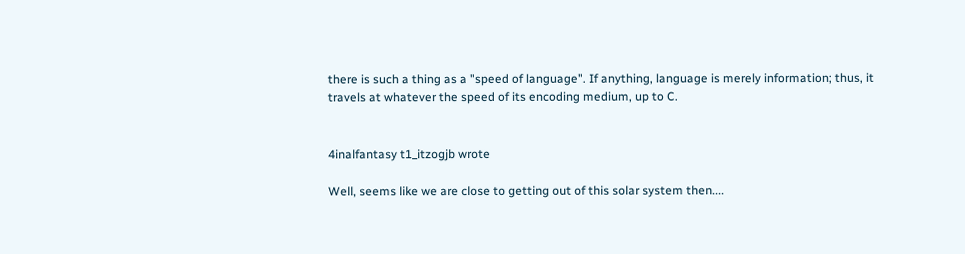there is such a thing as a "speed of language". If anything, language is merely information; thus, it travels at whatever the speed of its encoding medium, up to C.


4inalfantasy t1_itzogjb wrote

Well, seems like we are close to getting out of this solar system then....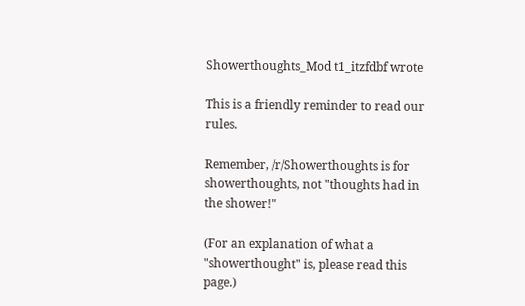Showerthoughts_Mod t1_itzfdbf wrote

This is a friendly reminder to read our rules.

Remember, /r/Showerthoughts is for showerthoughts, not "thoughts had in the shower!"

(For an explanation of what a "showerthought" is, please read this page.)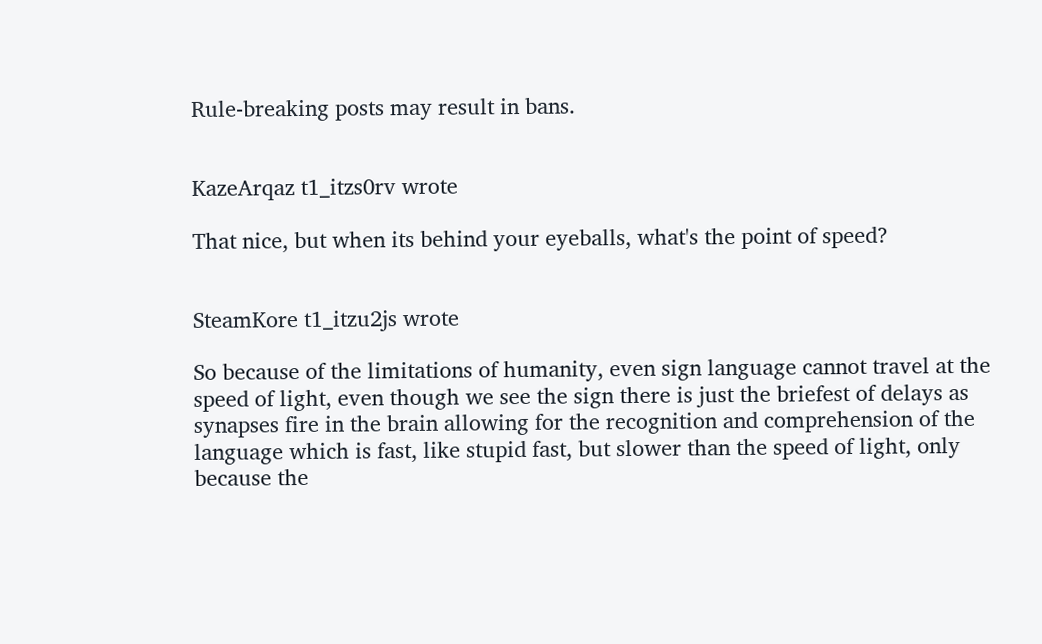Rule-breaking posts may result in bans.


KazeArqaz t1_itzs0rv wrote

That nice, but when its behind your eyeballs, what's the point of speed?


SteamKore t1_itzu2js wrote

So because of the limitations of humanity, even sign language cannot travel at the speed of light, even though we see the sign there is just the briefest of delays as synapses fire in the brain allowing for the recognition and comprehension of the language which is fast, like stupid fast, but slower than the speed of light, only because the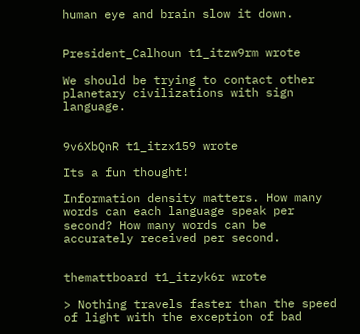human eye and brain slow it down.


President_Calhoun t1_itzw9rm wrote

We should be trying to contact other planetary civilizations with sign language.


9v6XbQnR t1_itzx159 wrote

Its a fun thought!

Information density matters. How many words can each language speak per second? How many words can be accurately received per second.


themattboard t1_itzyk6r wrote

> Nothing travels faster than the speed of light with the exception of bad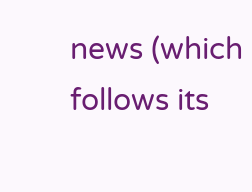news (which follows its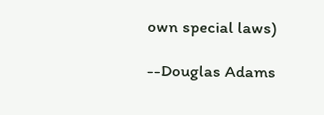own special laws)

--Douglas Adams